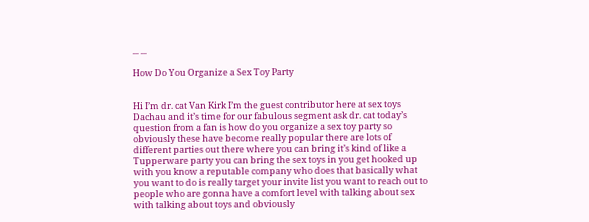... ...

How Do You Organize a Sex Toy Party


Hi I’m dr. cat Van Kirk I’m the guest contributor here at sex toys Dachau and it’s time for our fabulous segment ask dr. cat today’s question from a fan is how do you organize a sex toy party so obviously these have become really popular there are lots of different parties out there where you can bring it’s kind of like a Tupperware party you can bring the sex toys in you get hooked up with you know a reputable company who does that basically what you want to do is really target your invite list you want to reach out to people who are gonna have a comfort level with talking about sex with talking about toys and obviously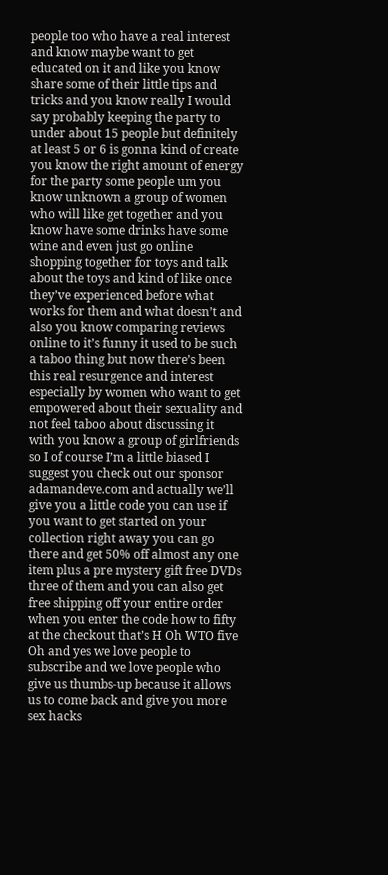people too who have a real interest and know maybe want to get educated on it and like you know share some of their little tips and tricks and you know really I would say probably keeping the party to under about 15 people but definitely at least 5 or 6 is gonna kind of create you know the right amount of energy for the party some people um you know unknown a group of women who will like get together and you know have some drinks have some wine and even just go online shopping together for toys and talk about the toys and kind of like once they’ve experienced before what works for them and what doesn’t and also you know comparing reviews online to it’s funny it used to be such a taboo thing but now there’s been this real resurgence and interest especially by women who want to get empowered about their sexuality and not feel taboo about discussing it with you know a group of girlfriends so I of course I’m a little biased I suggest you check out our sponsor adamandeve.com and actually we’ll give you a little code you can use if you want to get started on your collection right away you can go there and get 50% off almost any one item plus a pre mystery gift free DVDs three of them and you can also get free shipping off your entire order when you enter the code how to fifty at the checkout that’s H Oh WTO five Oh and yes we love people to subscribe and we love people who give us thumbs-up because it allows us to come back and give you more sex hacks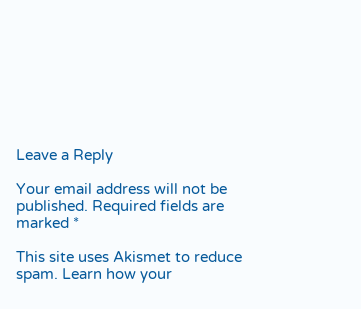Leave a Reply

Your email address will not be published. Required fields are marked *

This site uses Akismet to reduce spam. Learn how your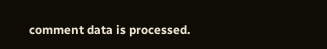comment data is processed.